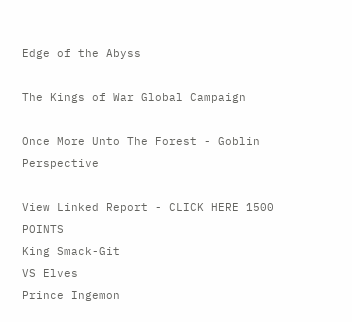Edge of the Abyss

The Kings of War Global Campaign

Once More Unto The Forest - Goblin Perspective

View Linked Report - CLICK HERE 1500 POINTS
King Smack-Git
VS Elves
Prince Ingemon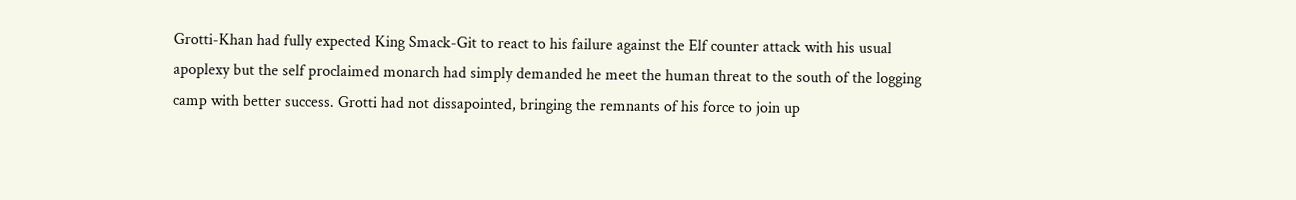Grotti-Khan had fully expected King Smack-Git to react to his failure against the Elf counter attack with his usual apoplexy but the self proclaimed monarch had simply demanded he meet the human threat to the south of the logging camp with better success. Grotti had not dissapointed, bringing the remnants of his force to join up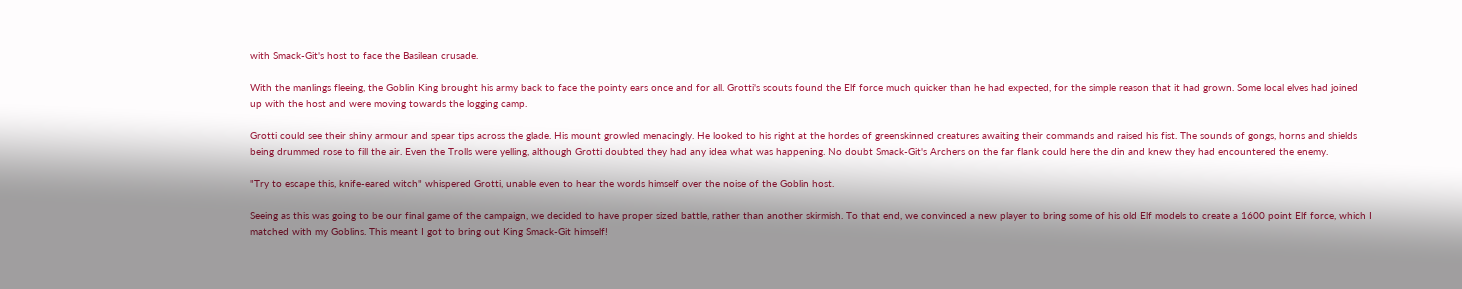with Smack-Git's host to face the Basilean crusade.

With the manlings fleeing, the Goblin King brought his army back to face the pointy ears once and for all. Grotti's scouts found the Elf force much quicker than he had expected, for the simple reason that it had grown. Some local elves had joined up with the host and were moving towards the logging camp.

Grotti could see their shiny armour and spear tips across the glade. His mount growled menacingly. He looked to his right at the hordes of greenskinned creatures awaiting their commands and raised his fist. The sounds of gongs, horns and shields being drummed rose to fill the air. Even the Trolls were yelling, although Grotti doubted they had any idea what was happening. No doubt Smack-Git's Archers on the far flank could here the din and knew they had encountered the enemy.

"Try to escape this, knife-eared witch" whispered Grotti, unable even to hear the words himself over the noise of the Goblin host.

Seeing as this was going to be our final game of the campaign, we decided to have proper sized battle, rather than another skirmish. To that end, we convinced a new player to bring some of his old Elf models to create a 1600 point Elf force, which I matched with my Goblins. This meant I got to bring out King Smack-Git himself!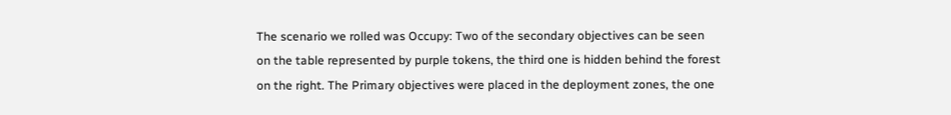The scenario we rolled was Occupy: Two of the secondary objectives can be seen on the table represented by purple tokens, the third one is hidden behind the forest on the right. The Primary objectives were placed in the deployment zones, the one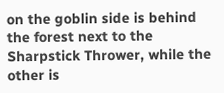on the goblin side is behind the forest next to the Sharpstick Thrower, while the other is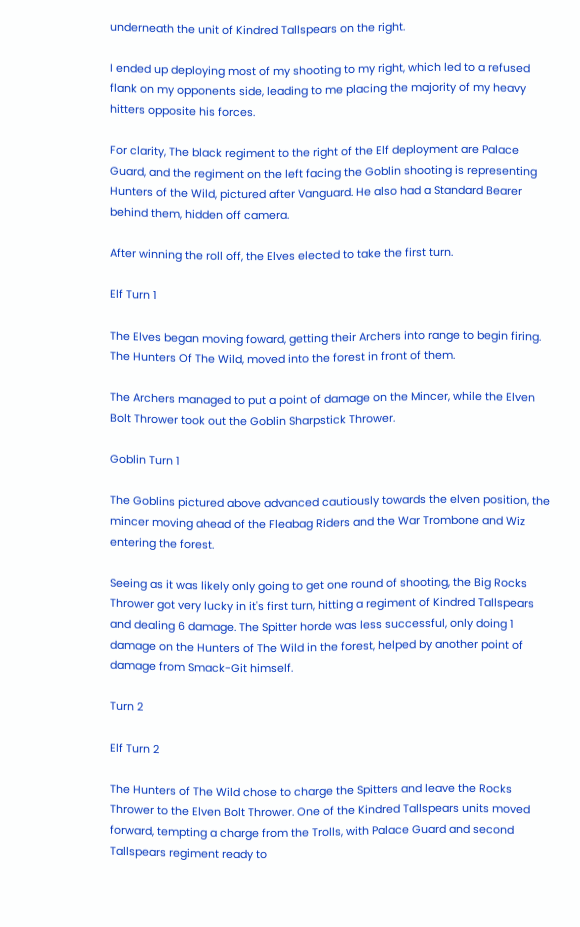underneath the unit of Kindred Tallspears on the right.

I ended up deploying most of my shooting to my right, which led to a refused flank on my opponents side, leading to me placing the majority of my heavy hitters opposite his forces.

For clarity, The black regiment to the right of the Elf deployment are Palace Guard, and the regiment on the left facing the Goblin shooting is representing Hunters of the Wild, pictured after Vanguard. He also had a Standard Bearer behind them, hidden off camera.

After winning the roll off, the Elves elected to take the first turn.

Elf Turn 1

The Elves began moving foward, getting their Archers into range to begin firing. The Hunters Of The Wild, moved into the forest in front of them.

The Archers managed to put a point of damage on the Mincer, while the Elven Bolt Thrower took out the Goblin Sharpstick Thrower.

Goblin Turn 1

The Goblins pictured above advanced cautiously towards the elven position, the mincer moving ahead of the Fleabag Riders and the War Trombone and Wiz entering the forest.

Seeing as it was likely only going to get one round of shooting, the Big Rocks Thrower got very lucky in it's first turn, hitting a regiment of Kindred Tallspears and dealing 6 damage. The Spitter horde was less successful, only doing 1 damage on the Hunters of The Wild in the forest, helped by another point of damage from Smack-Git himself.

Turn 2

Elf Turn 2

The Hunters of The Wild chose to charge the Spitters and leave the Rocks Thrower to the Elven Bolt Thrower. One of the Kindred Tallspears units moved forward, tempting a charge from the Trolls, with Palace Guard and second Tallspears regiment ready to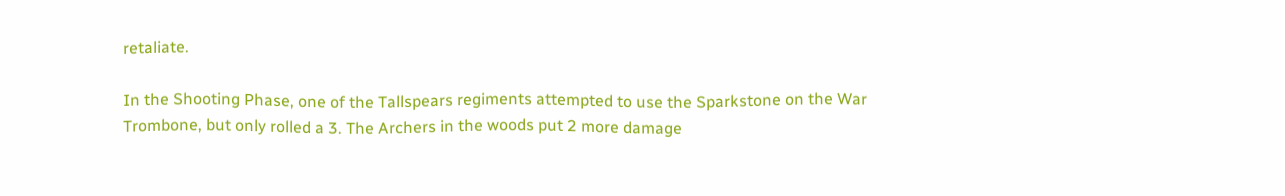retaliate.

In the Shooting Phase, one of the Tallspears regiments attempted to use the Sparkstone on the War Trombone, but only rolled a 3. The Archers in the woods put 2 more damage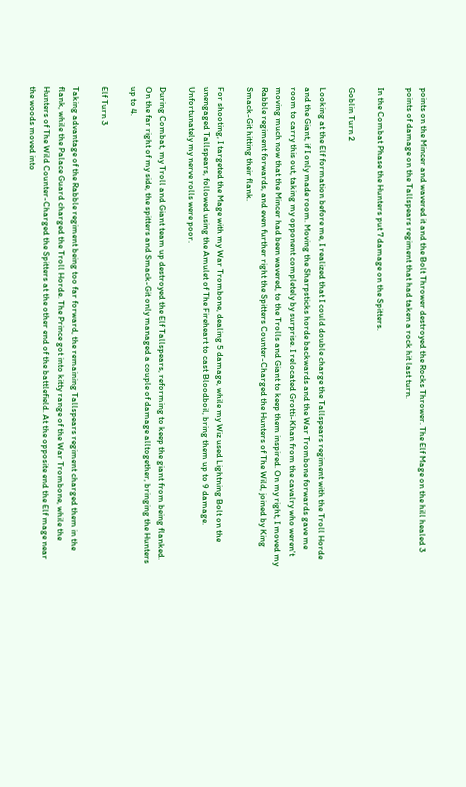points on the Mincer and wavered it and the Bolt Thrower destroyed the Rocks Thrower. The Elf Mage on the hill healed 3 points of damage on the Tallspears regiment that had taken a rock hit last turn.

In the Combat Phase the Hunters put 7 damage on the Spitters.

Goblin Turn 2

Looking at the Elf formation before me, I realized that I could double charge the Tallspears regiment with the Troll Horde and the Giant, if I only made room. Moving the Sharpsticks horde backwards and the War Trombone forwards gave me room to carry this out, taking my opponent completely by surprise. I relocated Grotti-Khan from the cavalry who weren't moving much now that the Mincer had been wavered, to the Trolls and Giant to keep them inspired. On my right, I moved my Rabble regiment forwards, and even further right the Spitters Counter-Charged the Hunters of The Wild, joined by King Smack-Git hitting their flank.

For shooting, I targeted the Mage with my War Trombone, dealing 5 damage, while my Wiz used Lightning Bolt on the unengaged Tallspears, followed using the Amulet of The Fireheart to cast Bloodboil, bring them up to 9 damage. Unfortunately my nerve rolls were poor.

During Combat, my Troll and Giant team up destroyed the Elf Tallspears, reforming to keep the giant from being flanked. On the far right of my side, the spitters and Smack-Git only managed a couple of damage alltogether, bringing the Hunters up to 4.

Elf Turn 3

Taking advantage of the Rabble regiment being too far forward, the remaining Tallspears regiment charged them in the flank, while the Palace Guard charged the Troll Horde. The Prince got into kitty range of the War Trombone, while the Hunters of The Wild Counter-Charged the Spitters at the other end of the battlefield. At the opposite end the Elf mage near the woods moved into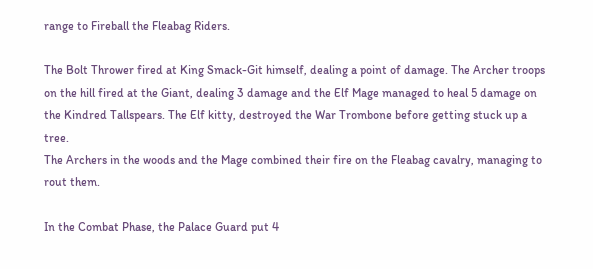range to Fireball the Fleabag Riders.

The Bolt Thrower fired at King Smack-Git himself, dealing a point of damage. The Archer troops on the hill fired at the Giant, dealing 3 damage and the Elf Mage managed to heal 5 damage on the Kindred Tallspears. The Elf kitty, destroyed the War Trombone before getting stuck up a tree.
The Archers in the woods and the Mage combined their fire on the Fleabag cavalry, managing to rout them.

In the Combat Phase, the Palace Guard put 4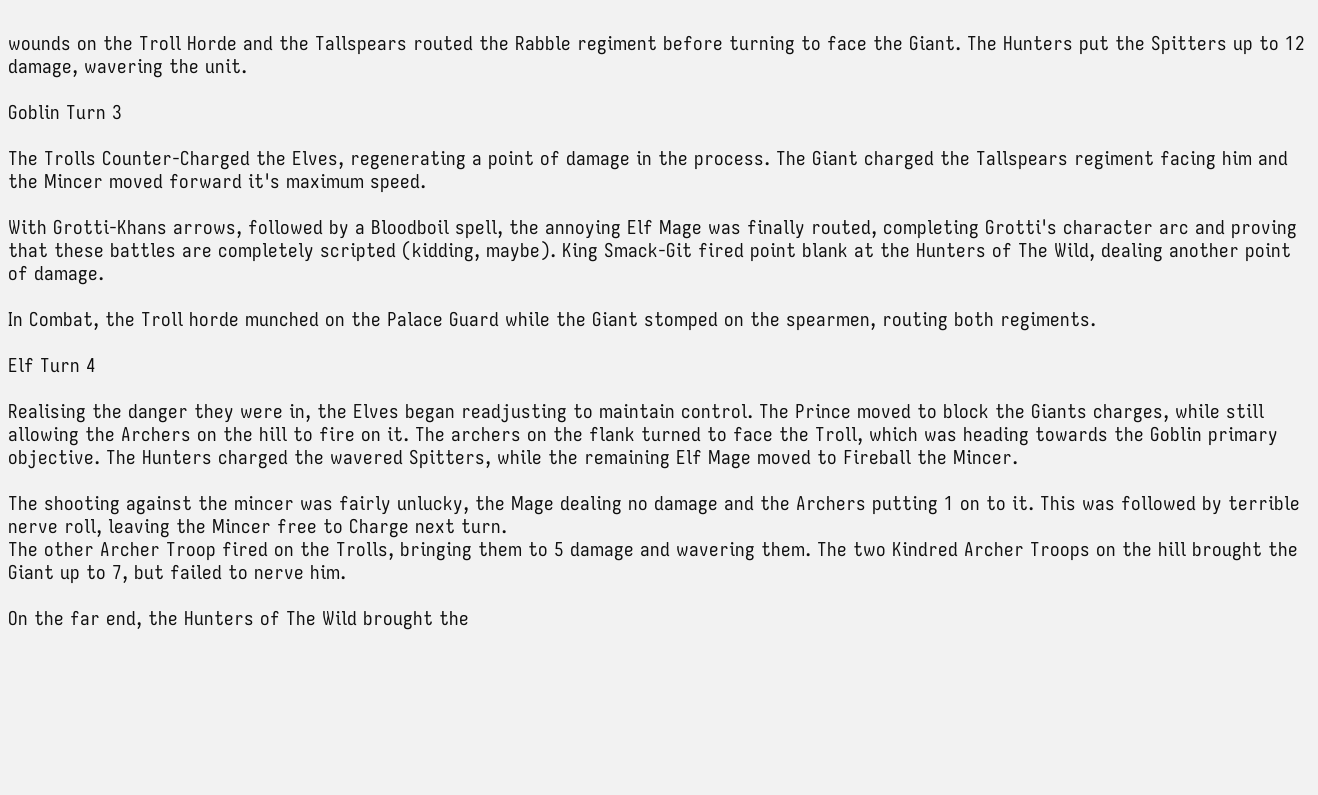wounds on the Troll Horde and the Tallspears routed the Rabble regiment before turning to face the Giant. The Hunters put the Spitters up to 12 damage, wavering the unit.

Goblin Turn 3

The Trolls Counter-Charged the Elves, regenerating a point of damage in the process. The Giant charged the Tallspears regiment facing him and the Mincer moved forward it's maximum speed.

With Grotti-Khans arrows, followed by a Bloodboil spell, the annoying Elf Mage was finally routed, completing Grotti's character arc and proving that these battles are completely scripted (kidding, maybe). King Smack-Git fired point blank at the Hunters of The Wild, dealing another point of damage.

In Combat, the Troll horde munched on the Palace Guard while the Giant stomped on the spearmen, routing both regiments.

Elf Turn 4

Realising the danger they were in, the Elves began readjusting to maintain control. The Prince moved to block the Giants charges, while still allowing the Archers on the hill to fire on it. The archers on the flank turned to face the Troll, which was heading towards the Goblin primary objective. The Hunters charged the wavered Spitters, while the remaining Elf Mage moved to Fireball the Mincer.

The shooting against the mincer was fairly unlucky, the Mage dealing no damage and the Archers putting 1 on to it. This was followed by terrible nerve roll, leaving the Mincer free to Charge next turn.
The other Archer Troop fired on the Trolls, bringing them to 5 damage and wavering them. The two Kindred Archer Troops on the hill brought the Giant up to 7, but failed to nerve him.

On the far end, the Hunters of The Wild brought the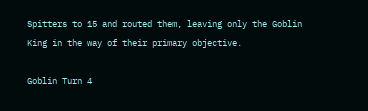Spitters to 15 and routed them, leaving only the Goblin King in the way of their primary objective.

Goblin Turn 4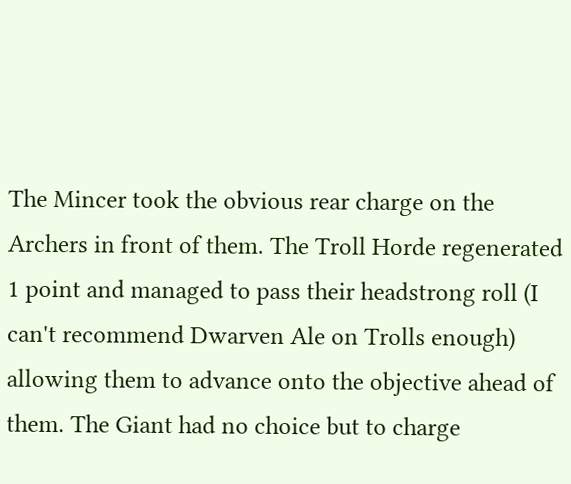The Mincer took the obvious rear charge on the Archers in front of them. The Troll Horde regenerated 1 point and managed to pass their headstrong roll (I can't recommend Dwarven Ale on Trolls enough) allowing them to advance onto the objective ahead of them. The Giant had no choice but to charge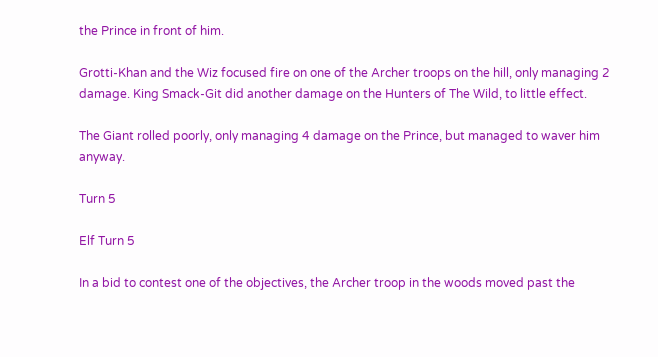the Prince in front of him.

Grotti-Khan and the Wiz focused fire on one of the Archer troops on the hill, only managing 2 damage. King Smack-Git did another damage on the Hunters of The Wild, to little effect.

The Giant rolled poorly, only managing 4 damage on the Prince, but managed to waver him anyway.

Turn 5

Elf Turn 5

In a bid to contest one of the objectives, the Archer troop in the woods moved past the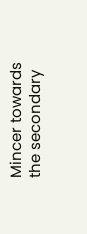Mincer towards the secondary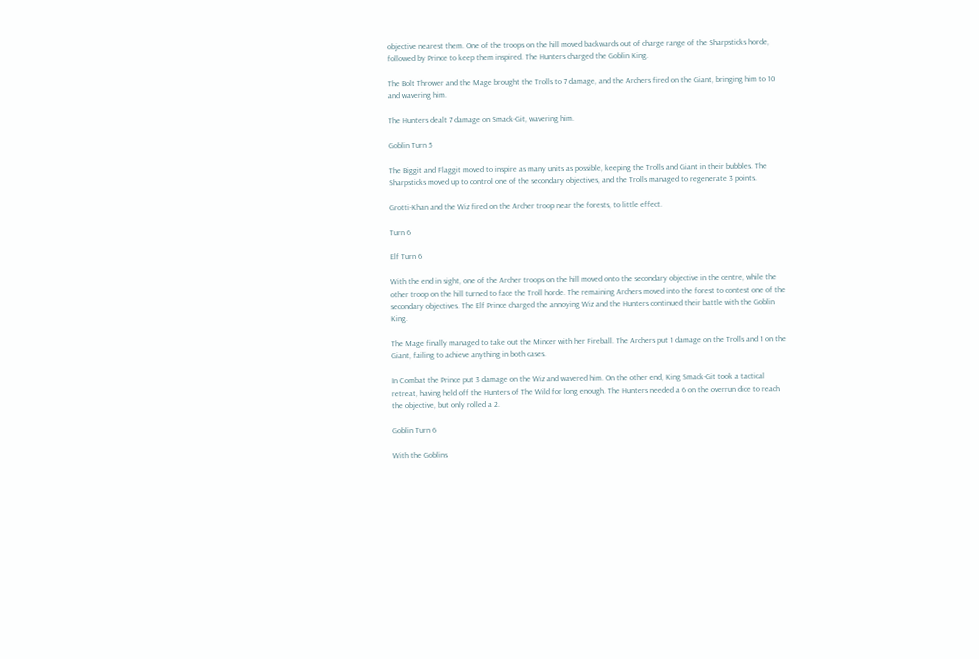objective nearest them. One of the troops on the hill moved backwards out of charge range of the Sharpsticks horde, followed by Prince to keep them inspired. The Hunters charged the Goblin King.

The Bolt Thrower and the Mage brought the Trolls to 7 damage, and the Archers fired on the Giant, bringing him to 10 and wavering him.

The Hunters dealt 7 damage on Smack-Git, wavering him.

Goblin Turn 5

The Biggit and Flaggit moved to inspire as many units as possible, keeping the Trolls and Giant in their bubbles. The Sharpsticks moved up to control one of the secondary objectives, and the Trolls managed to regenerate 3 points.

Grotti-Khan and the Wiz fired on the Archer troop near the forests, to little effect.

Turn 6

Elf Turn 6

With the end in sight, one of the Archer troops on the hill moved onto the secondary objective in the centre, while the other troop on the hill turned to face the Troll horde. The remaining Archers moved into the forest to contest one of the secondary objectives. The Elf Prince charged the annoying Wiz and the Hunters continued their battle with the Goblin King.

The Mage finally managed to take out the Mincer with her Fireball. The Archers put 1 damage on the Trolls and 1 on the Giant, failing to achieve anything in both cases.

In Combat the Prince put 3 damage on the Wiz and wavered him. On the other end, King Smack-Git took a tactical retreat, having held off the Hunters of The Wild for long enough. The Hunters needed a 6 on the overrun dice to reach the objective, but only rolled a 2.

Goblin Turn 6

With the Goblins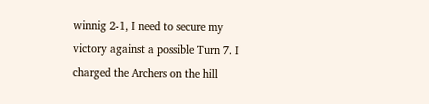winnig 2-1, I need to secure my victory against a possible Turn 7. I charged the Archers on the hill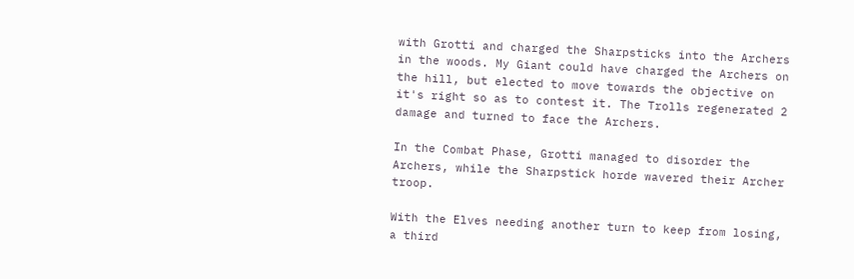with Grotti and charged the Sharpsticks into the Archers in the woods. My Giant could have charged the Archers on the hill, but elected to move towards the objective on it's right so as to contest it. The Trolls regenerated 2 damage and turned to face the Archers.

In the Combat Phase, Grotti managed to disorder the Archers, while the Sharpstick horde wavered their Archer troop.

With the Elves needing another turn to keep from losing, a third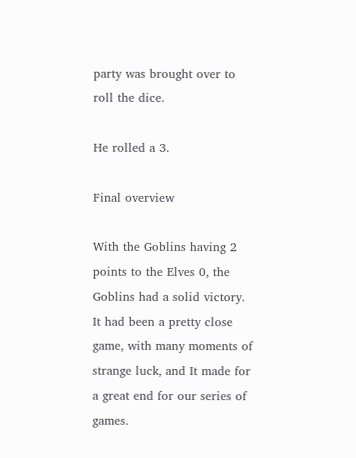party was brought over to roll the dice.

He rolled a 3.

Final overview

With the Goblins having 2 points to the Elves 0, the Goblins had a solid victory. It had been a pretty close game, with many moments of strange luck, and It made for a great end for our series of games.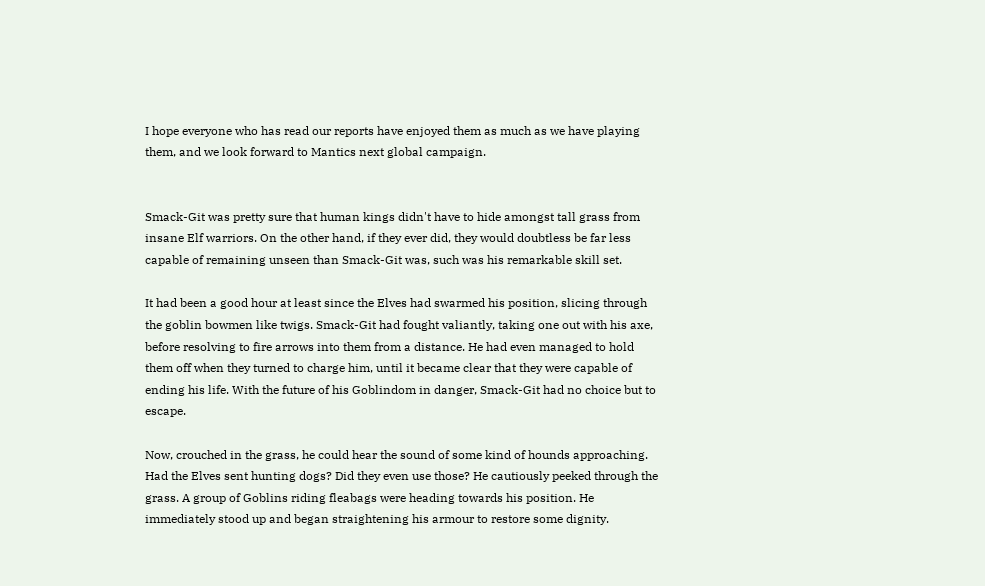I hope everyone who has read our reports have enjoyed them as much as we have playing them, and we look forward to Mantics next global campaign.


Smack-Git was pretty sure that human kings didn't have to hide amongst tall grass from insane Elf warriors. On the other hand, if they ever did, they would doubtless be far less capable of remaining unseen than Smack-Git was, such was his remarkable skill set.

It had been a good hour at least since the Elves had swarmed his position, slicing through the goblin bowmen like twigs. Smack-Git had fought valiantly, taking one out with his axe, before resolving to fire arrows into them from a distance. He had even managed to hold them off when they turned to charge him, until it became clear that they were capable of ending his life. With the future of his Goblindom in danger, Smack-Git had no choice but to escape.

Now, crouched in the grass, he could hear the sound of some kind of hounds approaching. Had the Elves sent hunting dogs? Did they even use those? He cautiously peeked through the grass. A group of Goblins riding fleabags were heading towards his position. He immediately stood up and began straightening his armour to restore some dignity.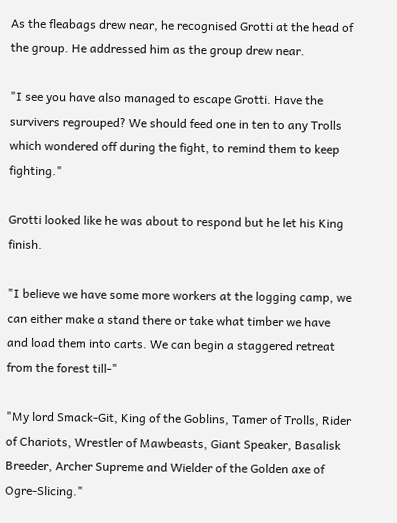As the fleabags drew near, he recognised Grotti at the head of the group. He addressed him as the group drew near.

"I see you have also managed to escape Grotti. Have the survivers regrouped? We should feed one in ten to any Trolls which wondered off during the fight, to remind them to keep fighting."

Grotti looked like he was about to respond but he let his King finish.

"I believe we have some more workers at the logging camp, we can either make a stand there or take what timber we have and load them into carts. We can begin a staggered retreat from the forest till-"

"My lord Smack-Git, King of the Goblins, Tamer of Trolls, Rider of Chariots, Wrestler of Mawbeasts, Giant Speaker, Basalisk Breeder, Archer Supreme and Wielder of the Golden axe of Ogre-Slicing."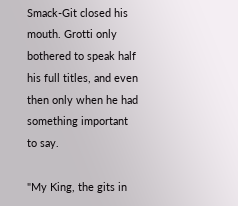Smack-Git closed his mouth. Grotti only bothered to speak half his full titles, and even then only when he had something important to say.

"My King, the gits in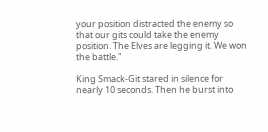your position distracted the enemy so that our gits could take the enemy position. The Elves are legging it. We won the battle."

King Smack-Git stared in silence for nearly 10 seconds. Then he burst into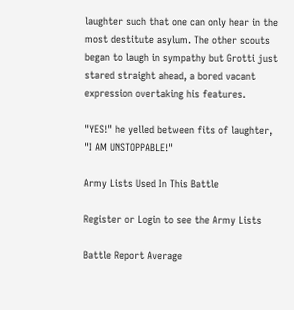laughter such that one can only hear in the most destitute asylum. The other scouts began to laugh in sympathy but Grotti just stared straight ahead, a bored vacant expression overtaking his features.

"YES!" he yelled between fits of laughter, "I AM UNSTOPPABLE!"

Army Lists Used In This Battle

Register or Login to see the Army Lists

Battle Report Average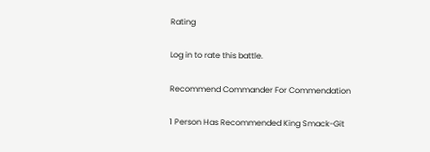Rating

Log in to rate this battle.

Recommend Commander For Commendation

1 Person Has Recommended King Smack-Git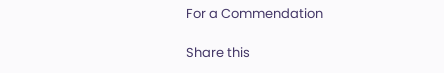For a Commendation

Share this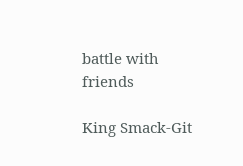battle with friends

King Smack-Git